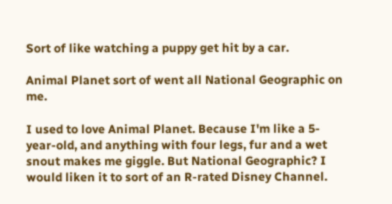Sort of like watching a puppy get hit by a car.

Animal Planet sort of went all National Geographic on me.

I used to love Animal Planet. Because I'm like a 5-year-old, and anything with four legs, fur and a wet snout makes me giggle. But National Geographic? I would liken it to sort of an R-rated Disney Channel.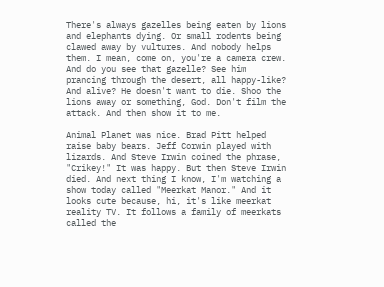There's always gazelles being eaten by lions and elephants dying. Or small rodents being clawed away by vultures. And nobody helps them. I mean, come on, you're a camera crew. And do you see that gazelle? See him prancing through the desert, all happy-like? And alive? He doesn't want to die. Shoo the lions away or something, God. Don't film the attack. And then show it to me.

Animal Planet was nice. Brad Pitt helped raise baby bears. Jeff Corwin played with lizards. And Steve Irwin coined the phrase, "Crikey!" It was happy. But then Steve Irwin died. And next thing I know, I'm watching a show today called "Meerkat Manor." And it looks cute because, hi, it's like meerkat reality TV. It follows a family of meerkats called the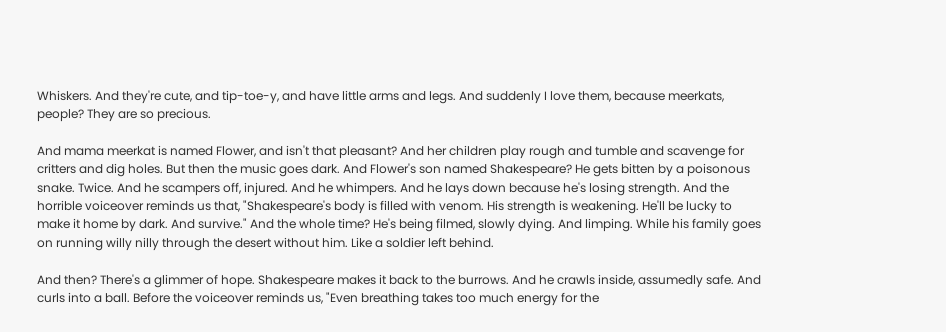Whiskers. And they're cute, and tip-toe-y, and have little arms and legs. And suddenly I love them, because meerkats, people? They are so precious.

And mama meerkat is named Flower, and isn't that pleasant? And her children play rough and tumble and scavenge for critters and dig holes. But then the music goes dark. And Flower's son named Shakespeare? He gets bitten by a poisonous snake. Twice. And he scampers off, injured. And he whimpers. And he lays down because he's losing strength. And the horrible voiceover reminds us that, "Shakespeare's body is filled with venom. His strength is weakening. He'll be lucky to make it home by dark. And survive." And the whole time? He's being filmed, slowly dying. And limping. While his family goes on running willy nilly through the desert without him. Like a soldier left behind.

And then? There's a glimmer of hope. Shakespeare makes it back to the burrows. And he crawls inside, assumedly safe. And curls into a ball. Before the voiceover reminds us, "Even breathing takes too much energy for the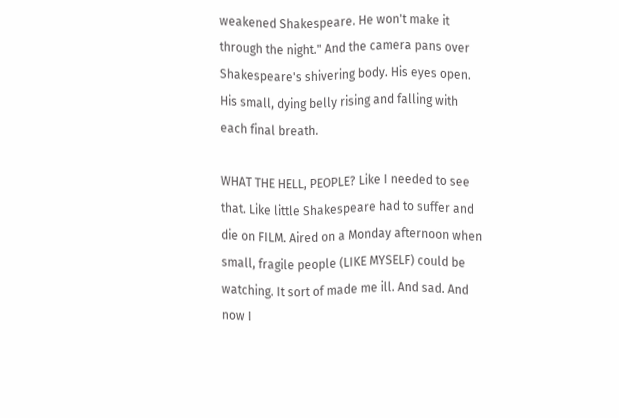weakened Shakespeare. He won't make it through the night." And the camera pans over Shakespeare's shivering body. His eyes open. His small, dying belly rising and falling with each final breath.

WHAT THE HELL, PEOPLE? Like I needed to see that. Like little Shakespeare had to suffer and die on FILM. Aired on a Monday afternoon when small, fragile people (LIKE MYSELF) could be watching. It sort of made me ill. And sad. And now I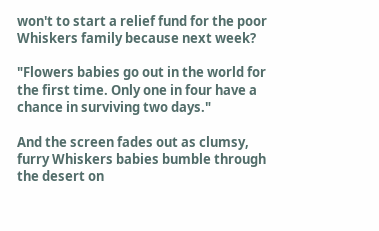won't to start a relief fund for the poor Whiskers family because next week?

"Flowers babies go out in the world for the first time. Only one in four have a chance in surviving two days."

And the screen fades out as clumsy, furry Whiskers babies bumble through the desert on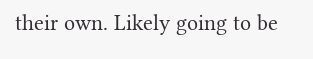their own. Likely going to be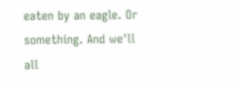eaten by an eagle. Or something. And we'll all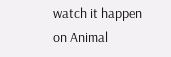watch it happen on Animal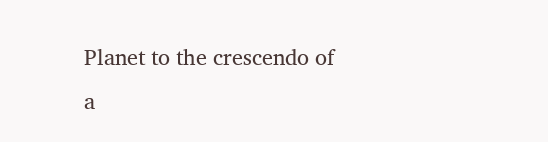Planet to the crescendo of a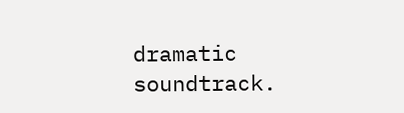dramatic soundtrack.